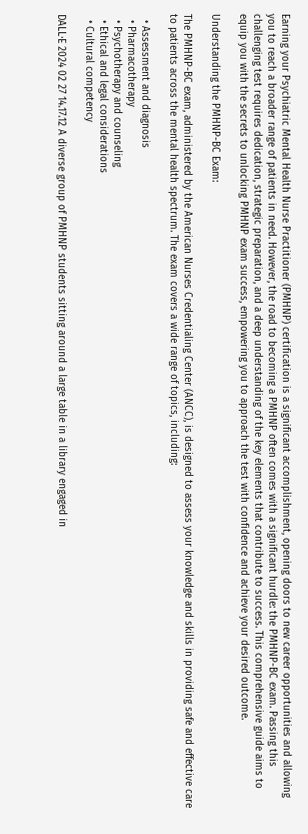Earning your Psychiatric Mental Health Nurse Practitioner (PMHNP) certification is a significant accomplishment, opening doors to new career opportunities and allowing you to reach a broader range of patients in need. However, the road to becoming a PMHNP often comes with a significant hurdle: the PMHNP-BC exam. Passing this challenging test requires dedication, strategic preparation, and a deep understanding of the key elements that contribute to success. This comprehensive guide aims to equip you with the secrets to unlocking PMHNP exam success, empowering you to approach the test with confidence and achieve your desired outcome.

Understanding the PMHNP-BC Exam:

The PMHNP-BC exam, administered by the American Nurses Credentialing Center (ANCC), is designed to assess your knowledge and skills in providing safe and effective care to patients across the mental health spectrum. The exam covers a wide range of topics, including:

  • Assessment and diagnosis
  • Pharmacotherapy
  • Psychotherapy and counseling
  • Ethical and legal considerations
  • Cultural competency

DALL·E 2024 02 27 14.17.12 A diverse group of PMHNP students sitting around a large table in a library engaged in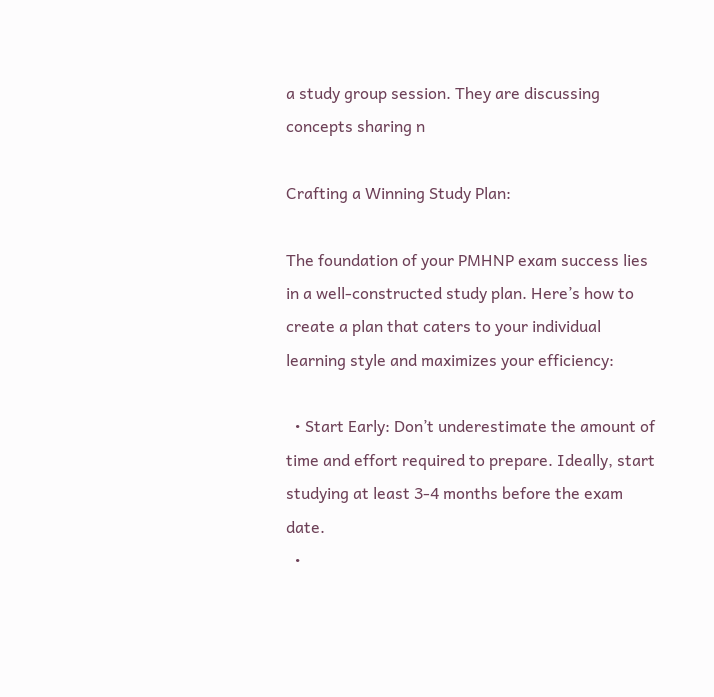a study group session. They are discussing concepts sharing n

Crafting a Winning Study Plan:

The foundation of your PMHNP exam success lies in a well-constructed study plan. Here’s how to create a plan that caters to your individual learning style and maximizes your efficiency:

  • Start Early: Don’t underestimate the amount of time and effort required to prepare. Ideally, start studying at least 3-4 months before the exam date.
  •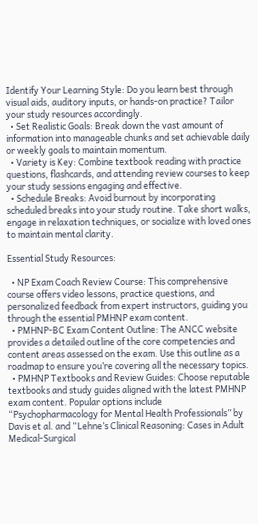Identify Your Learning Style: Do you learn best through visual aids, auditory inputs, or hands-on practice? Tailor your study resources accordingly.
  • Set Realistic Goals: Break down the vast amount of information into manageable chunks and set achievable daily or weekly goals to maintain momentum.
  • Variety is Key: Combine textbook reading with practice questions, flashcards, and attending review courses to keep your study sessions engaging and effective.
  • Schedule Breaks: Avoid burnout by incorporating scheduled breaks into your study routine. Take short walks, engage in relaxation techniques, or socialize with loved ones to maintain mental clarity.

Essential Study Resources:

  • NP Exam Coach Review Course: This comprehensive course offers video lessons, practice questions, and personalized feedback from expert instructors, guiding you through the essential PMHNP exam content.
  • PMHNP-BC Exam Content Outline: The ANCC website provides a detailed outline of the core competencies and content areas assessed on the exam. Use this outline as a roadmap to ensure you’re covering all the necessary topics.
  • PMHNP Textbooks and Review Guides: Choose reputable textbooks and study guides aligned with the latest PMHNP exam content. Popular options include “Psychopharmacology for Mental Health Professionals” by Davis et al. and “Lehne’s Clinical Reasoning: Cases in Adult Medical-Surgical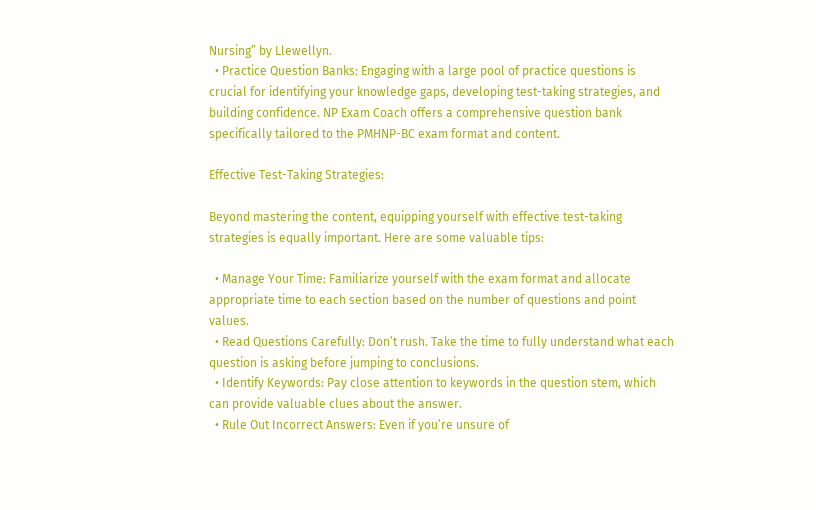Nursing” by Llewellyn.
  • Practice Question Banks: Engaging with a large pool of practice questions is crucial for identifying your knowledge gaps, developing test-taking strategies, and building confidence. NP Exam Coach offers a comprehensive question bank specifically tailored to the PMHNP-BC exam format and content.

Effective Test-Taking Strategies:

Beyond mastering the content, equipping yourself with effective test-taking strategies is equally important. Here are some valuable tips:

  • Manage Your Time: Familiarize yourself with the exam format and allocate appropriate time to each section based on the number of questions and point values.
  • Read Questions Carefully: Don’t rush. Take the time to fully understand what each question is asking before jumping to conclusions.
  • Identify Keywords: Pay close attention to keywords in the question stem, which can provide valuable clues about the answer.
  • Rule Out Incorrect Answers: Even if you’re unsure of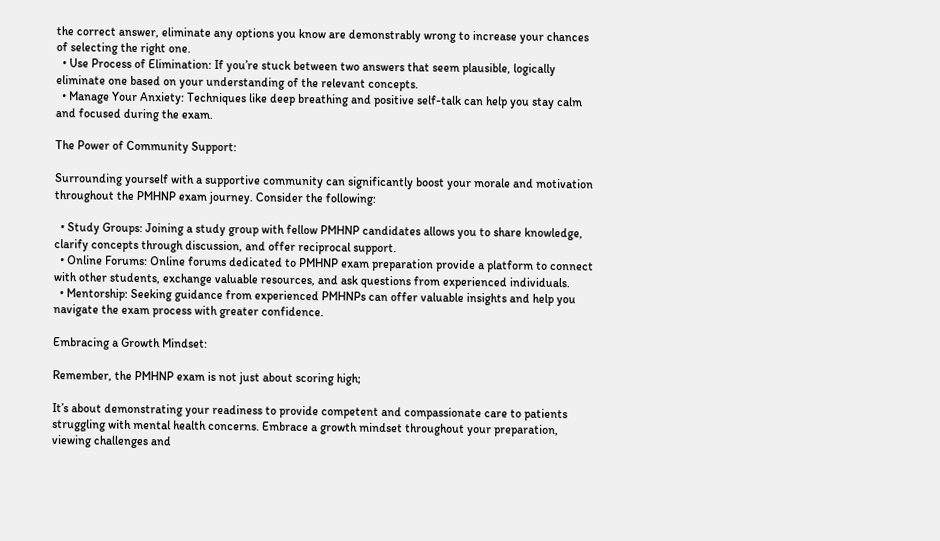the correct answer, eliminate any options you know are demonstrably wrong to increase your chances of selecting the right one.
  • Use Process of Elimination: If you’re stuck between two answers that seem plausible, logically eliminate one based on your understanding of the relevant concepts.
  • Manage Your Anxiety: Techniques like deep breathing and positive self-talk can help you stay calm and focused during the exam.

The Power of Community Support:

Surrounding yourself with a supportive community can significantly boost your morale and motivation throughout the PMHNP exam journey. Consider the following:

  • Study Groups: Joining a study group with fellow PMHNP candidates allows you to share knowledge, clarify concepts through discussion, and offer reciprocal support.
  • Online Forums: Online forums dedicated to PMHNP exam preparation provide a platform to connect with other students, exchange valuable resources, and ask questions from experienced individuals.
  • Mentorship: Seeking guidance from experienced PMHNPs can offer valuable insights and help you navigate the exam process with greater confidence.

Embracing a Growth Mindset:

Remember, the PMHNP exam is not just about scoring high;

It’s about demonstrating your readiness to provide competent and compassionate care to patients struggling with mental health concerns. Embrace a growth mindset throughout your preparation, viewing challenges and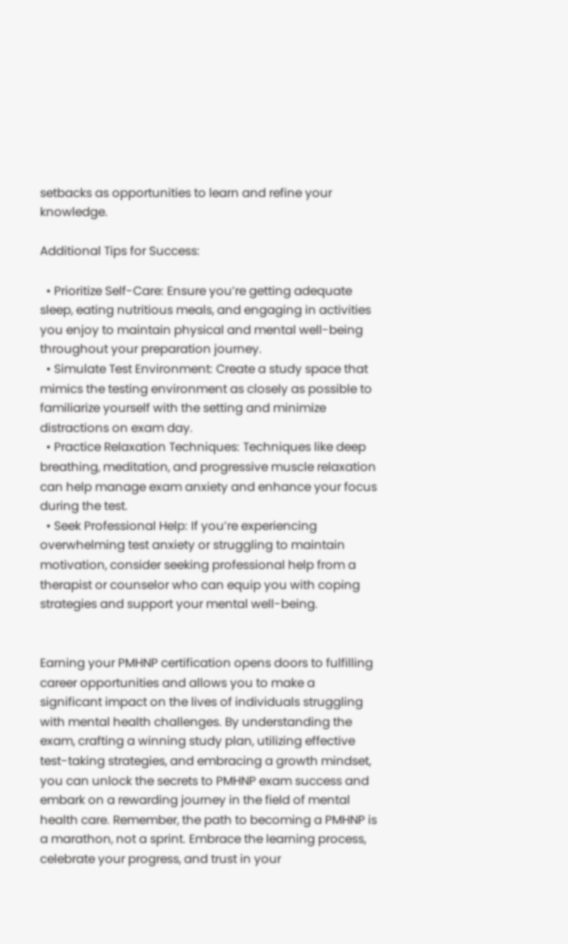setbacks as opportunities to learn and refine your knowledge.

Additional Tips for Success:

  • Prioritize Self-Care: Ensure you’re getting adequate sleep, eating nutritious meals, and engaging in activities you enjoy to maintain physical and mental well-being throughout your preparation journey.
  • Simulate Test Environment: Create a study space that mimics the testing environment as closely as possible to familiarize yourself with the setting and minimize distractions on exam day.
  • Practice Relaxation Techniques: Techniques like deep breathing, meditation, and progressive muscle relaxation can help manage exam anxiety and enhance your focus during the test.
  • Seek Professional Help: If you’re experiencing overwhelming test anxiety or struggling to maintain motivation, consider seeking professional help from a therapist or counselor who can equip you with coping strategies and support your mental well-being.


Earning your PMHNP certification opens doors to fulfilling career opportunities and allows you to make a significant impact on the lives of individuals struggling with mental health challenges. By understanding the exam, crafting a winning study plan, utilizing effective test-taking strategies, and embracing a growth mindset, you can unlock the secrets to PMHNP exam success and embark on a rewarding journey in the field of mental health care. Remember, the path to becoming a PMHNP is a marathon, not a sprint. Embrace the learning process, celebrate your progress, and trust in your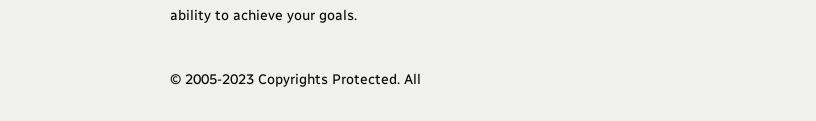ability to achieve your goals.


© 2005-2023 Copyrights Protected. All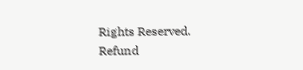Rights Reserved.                                                                                                                        Refund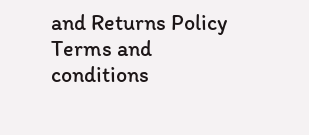and Returns Policy            Terms and conditions